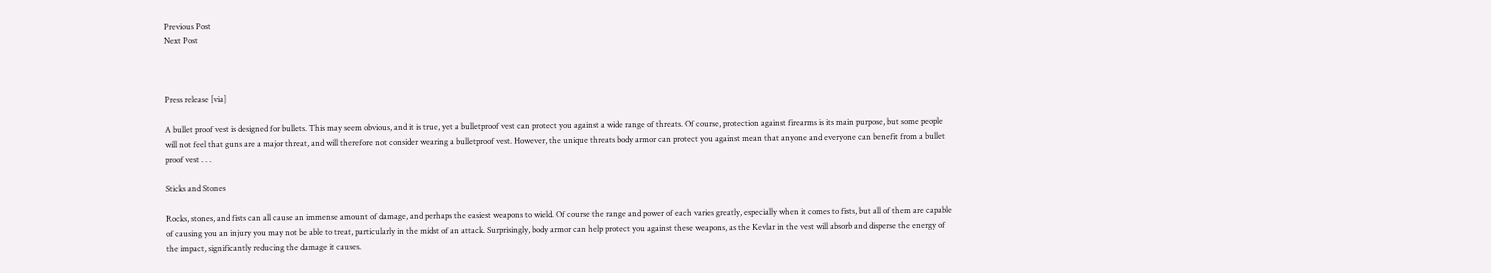Previous Post
Next Post



Press release [via]

A bullet proof vest is designed for bullets. This may seem obvious, and it is true, yet a bulletproof vest can protect you against a wide range of threats. Of course, protection against firearms is its main purpose, but some people will not feel that guns are a major threat, and will therefore not consider wearing a bulletproof vest. However, the unique threats body armor can protect you against mean that anyone and everyone can benefit from a bullet proof vest . . .

Sticks and Stones

Rocks, stones, and fists can all cause an immense amount of damage, and perhaps the easiest weapons to wield. Of course the range and power of each varies greatly, especially when it comes to fists, but all of them are capable of causing you an injury you may not be able to treat, particularly in the midst of an attack. Surprisingly, body armor can help protect you against these weapons, as the Kevlar in the vest will absorb and disperse the energy of the impact, significantly reducing the damage it causes.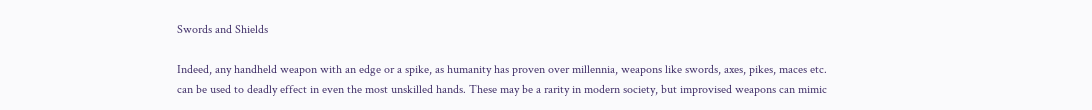Swords and Shields

Indeed, any handheld weapon with an edge or a spike, as humanity has proven over millennia, weapons like swords, axes, pikes, maces etc. can be used to deadly effect in even the most unskilled hands. These may be a rarity in modern society, but improvised weapons can mimic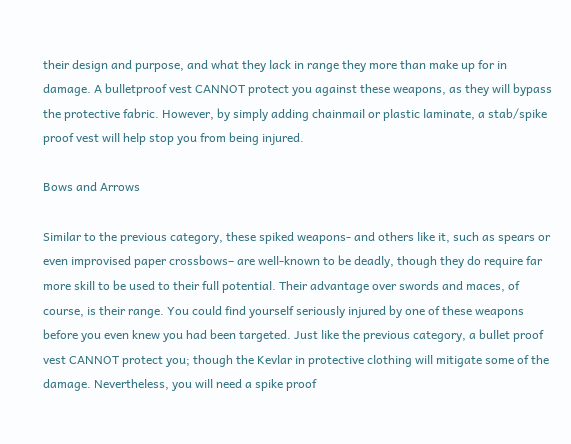their design and purpose, and what they lack in range they more than make up for in damage. A bulletproof vest CANNOT protect you against these weapons, as they will bypass the protective fabric. However, by simply adding chainmail or plastic laminate, a stab/spike proof vest will help stop you from being injured.

Bows and Arrows

Similar to the previous category, these spiked weapons- and others like it, such as spears or even improvised paper crossbows– are well-known to be deadly, though they do require far more skill to be used to their full potential. Their advantage over swords and maces, of course, is their range. You could find yourself seriously injured by one of these weapons before you even knew you had been targeted. Just like the previous category, a bullet proof vest CANNOT protect you; though the Kevlar in protective clothing will mitigate some of the damage. Nevertheless, you will need a spike proof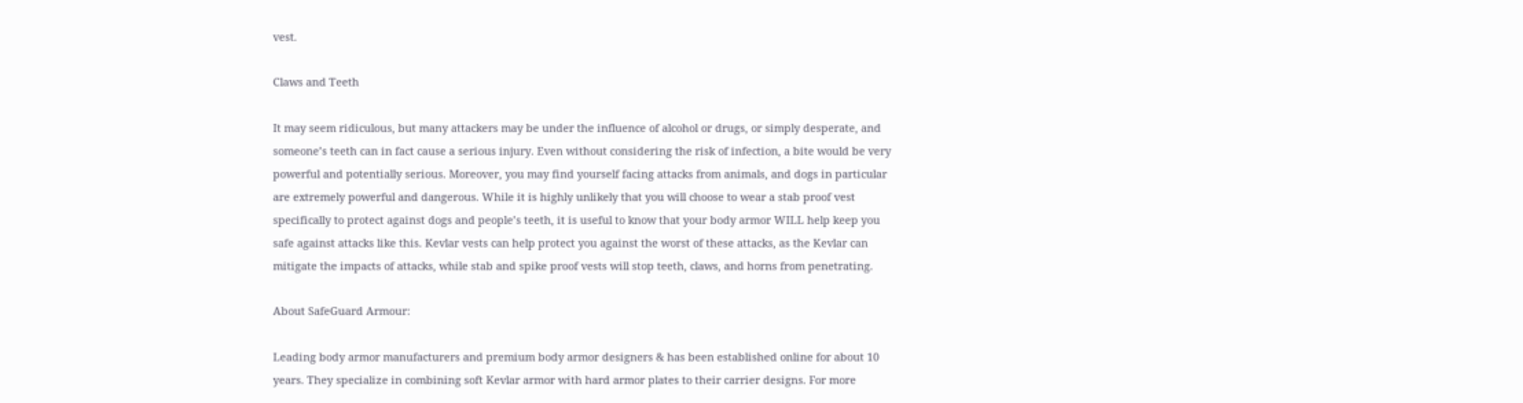vest.

Claws and Teeth

It may seem ridiculous, but many attackers may be under the influence of alcohol or drugs, or simply desperate, and someone’s teeth can in fact cause a serious injury. Even without considering the risk of infection, a bite would be very powerful and potentially serious. Moreover, you may find yourself facing attacks from animals, and dogs in particular are extremely powerful and dangerous. While it is highly unlikely that you will choose to wear a stab proof vest specifically to protect against dogs and people’s teeth, it is useful to know that your body armor WILL help keep you safe against attacks like this. Kevlar vests can help protect you against the worst of these attacks, as the Kevlar can mitigate the impacts of attacks, while stab and spike proof vests will stop teeth, claws, and horns from penetrating.

About SafeGuard Armour:

Leading body armor manufacturers and premium body armor designers & has been established online for about 10 years. They specialize in combining soft Kevlar armor with hard armor plates to their carrier designs. For more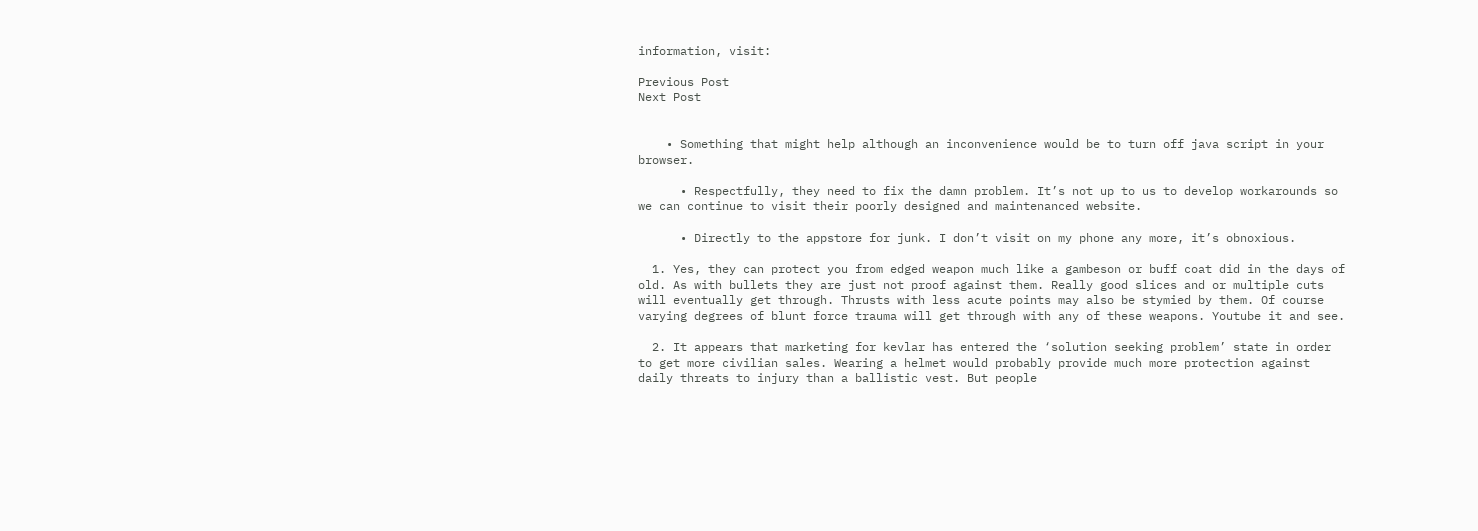information, visit:

Previous Post
Next Post


    • Something that might help although an inconvenience would be to turn off java script in your browser.

      • Respectfully, they need to fix the damn problem. It’s not up to us to develop workarounds so we can continue to visit their poorly designed and maintenanced website.

      • Directly to the appstore for junk. I don’t visit on my phone any more, it’s obnoxious.

  1. Yes, they can protect you from edged weapon much like a gambeson or buff coat did in the days of old. As with bullets they are just not proof against them. Really good slices and or multiple cuts will eventually get through. Thrusts with less acute points may also be stymied by them. Of course varying degrees of blunt force trauma will get through with any of these weapons. Youtube it and see.

  2. It appears that marketing for kevlar has entered the ‘solution seeking problem’ state in order to get more civilian sales. Wearing a helmet would probably provide much more protection against daily threats to injury than a ballistic vest. But people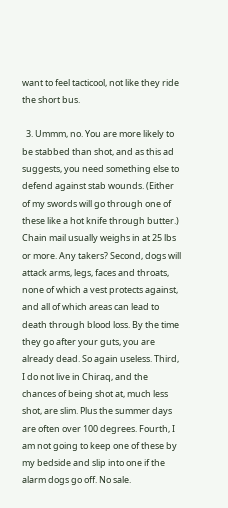want to feel tacticool, not like they ride the short bus.

  3. Ummm, no. You are more likely to be stabbed than shot, and as this ad suggests, you need something else to defend against stab wounds. (Either of my swords will go through one of these like a hot knife through butter.) Chain mail usually weighs in at 25 lbs or more. Any takers? Second, dogs will attack arms, legs, faces and throats, none of which a vest protects against, and all of which areas can lead to death through blood loss. By the time they go after your guts, you are already dead. So again useless. Third, I do not live in Chiraq, and the chances of being shot at, much less shot, are slim. Plus the summer days are often over 100 degrees. Fourth, I am not going to keep one of these by my bedside and slip into one if the alarm dogs go off. No sale.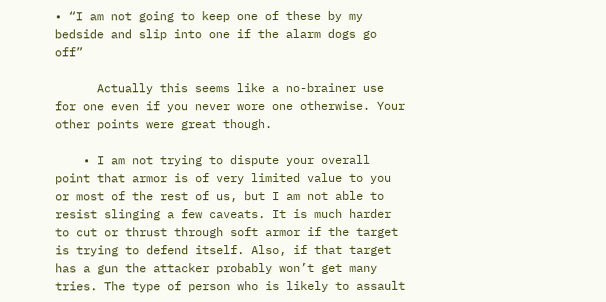• “I am not going to keep one of these by my bedside and slip into one if the alarm dogs go off”

      Actually this seems like a no-brainer use for one even if you never wore one otherwise. Your other points were great though.

    • I am not trying to dispute your overall point that armor is of very limited value to you or most of the rest of us, but I am not able to resist slinging a few caveats. It is much harder to cut or thrust through soft armor if the target is trying to defend itself. Also, if that target has a gun the attacker probably won’t get many tries. The type of person who is likely to assault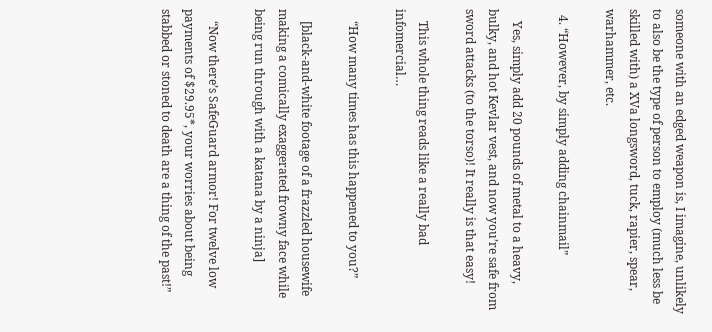someone with an edged weapon is, I imagine, unlikely to also be the type of person to employ (much less be skilled with) a XVa longsword, tuck, rapier, spear, warhammer, etc.

  4. “However, by simply adding chainmail”

    Yes, simply add 20 pounds of metal to a heavy, bulky, and hot Kevlar vest, and now you’re safe from sword attacks (to the torso)! It really is that easy!

    This whole thing reads like a really bad infomercial…

    “How many times has this happened to you?”

    [black-and-white footage of a frazzled housewife making a comically exaggerated frowny face while being run through with a katana by a ninja]

    “Now there’s SafeGuard armor! For twelve low payments of $29.95*, your worries about being stabbed or stoned to death are a thing of the past!”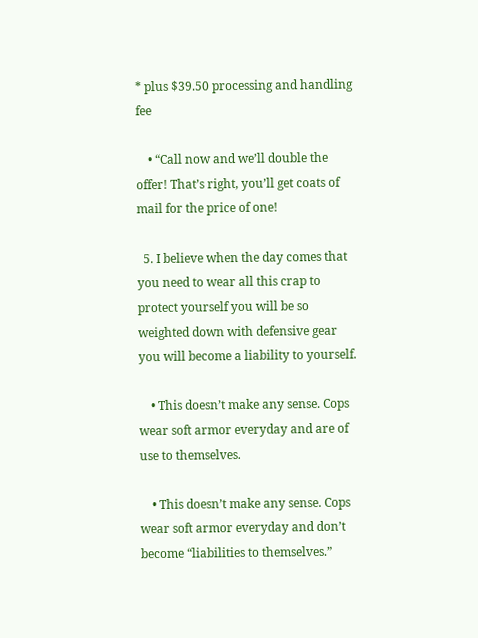* plus $39.50 processing and handling fee

    • “Call now and we’ll double the offer! That’s right, you’ll get coats of mail for the price of one!

  5. I believe when the day comes that you need to wear all this crap to protect yourself you will be so weighted down with defensive gear you will become a liability to yourself.

    • This doesn’t make any sense. Cops wear soft armor everyday and are of use to themselves.

    • This doesn’t make any sense. Cops wear soft armor everyday and don’t become “liabilities to themselves.”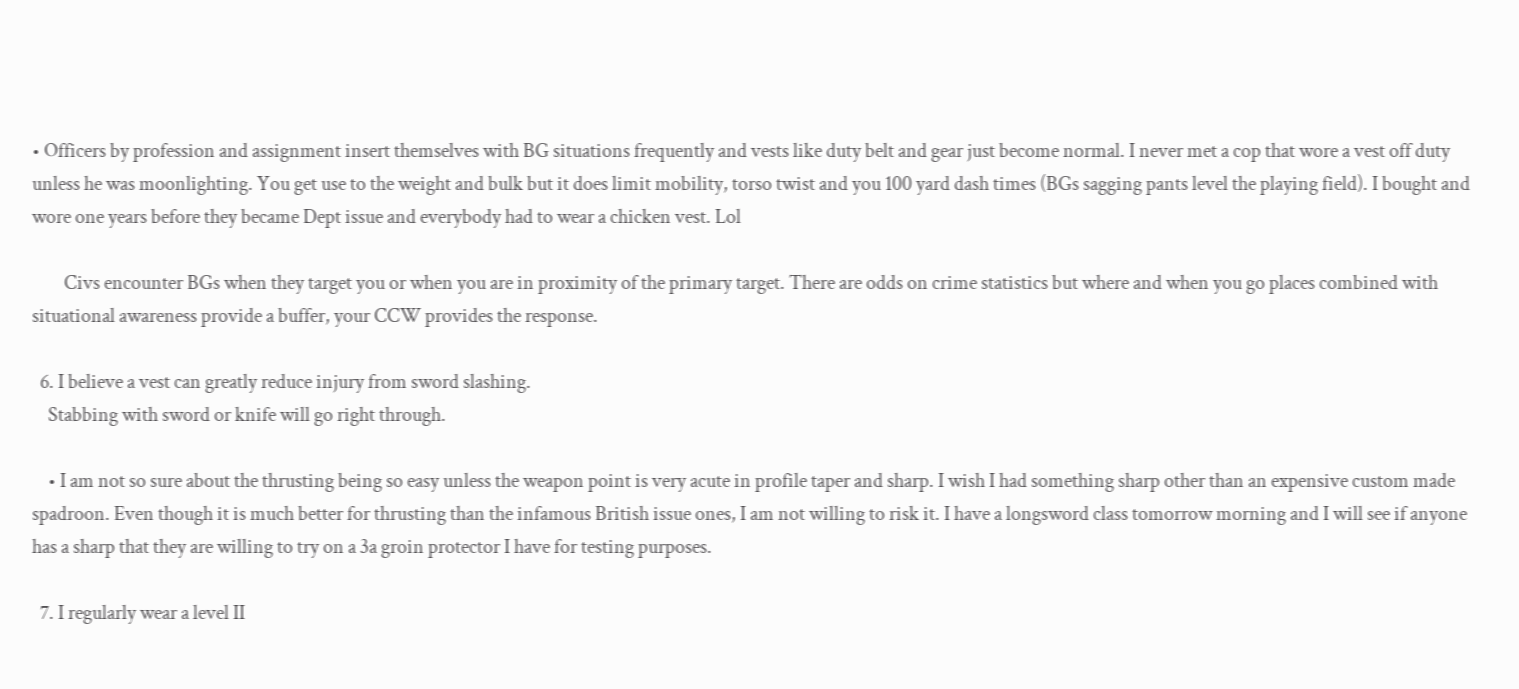• Officers by profession and assignment insert themselves with BG situations frequently and vests like duty belt and gear just become normal. I never met a cop that wore a vest off duty unless he was moonlighting. You get use to the weight and bulk but it does limit mobility, torso twist and you 100 yard dash times (BGs sagging pants level the playing field). I bought and wore one years before they became Dept issue and everybody had to wear a chicken vest. Lol

        Civs encounter BGs when they target you or when you are in proximity of the primary target. There are odds on crime statistics but where and when you go places combined with situational awareness provide a buffer, your CCW provides the response.

  6. I believe a vest can greatly reduce injury from sword slashing.
    Stabbing with sword or knife will go right through.

    • I am not so sure about the thrusting being so easy unless the weapon point is very acute in profile taper and sharp. I wish I had something sharp other than an expensive custom made spadroon. Even though it is much better for thrusting than the infamous British issue ones, I am not willing to risk it. I have a longsword class tomorrow morning and I will see if anyone has a sharp that they are willing to try on a 3a groin protector I have for testing purposes.

  7. I regularly wear a level II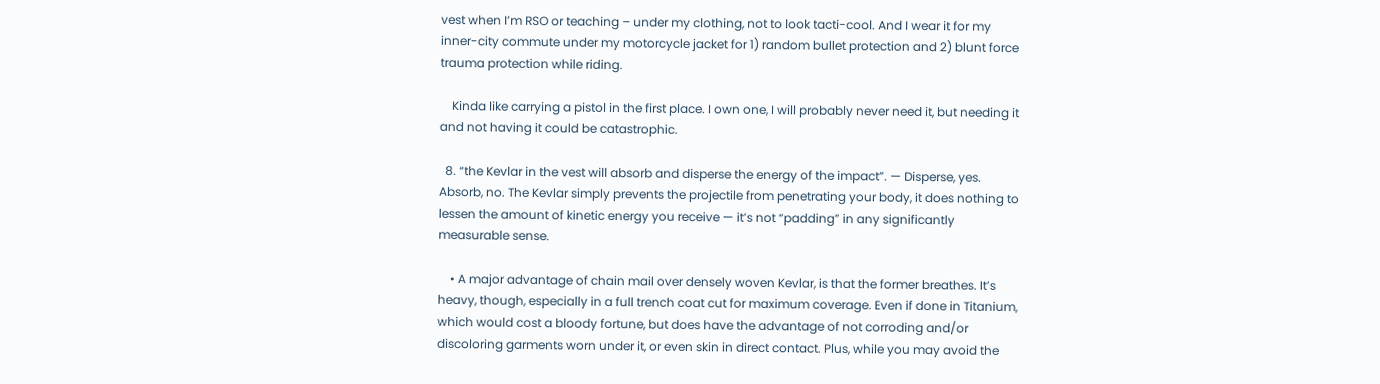vest when I’m RSO or teaching – under my clothing, not to look tacti-cool. And I wear it for my inner-city commute under my motorcycle jacket for 1) random bullet protection and 2) blunt force trauma protection while riding.

    Kinda like carrying a pistol in the first place. I own one, I will probably never need it, but needing it and not having it could be catastrophic.

  8. “the Kevlar in the vest will absorb and disperse the energy of the impact”. — Disperse, yes. Absorb, no. The Kevlar simply prevents the projectile from penetrating your body, it does nothing to lessen the amount of kinetic energy you receive — it’s not “padding” in any significantly measurable sense.

    • A major advantage of chain mail over densely woven Kevlar, is that the former breathes. It’s heavy, though, especially in a full trench coat cut for maximum coverage. Even if done in Titanium, which would cost a bloody fortune, but does have the advantage of not corroding and/or discoloring garments worn under it, or even skin in direct contact. Plus, while you may avoid the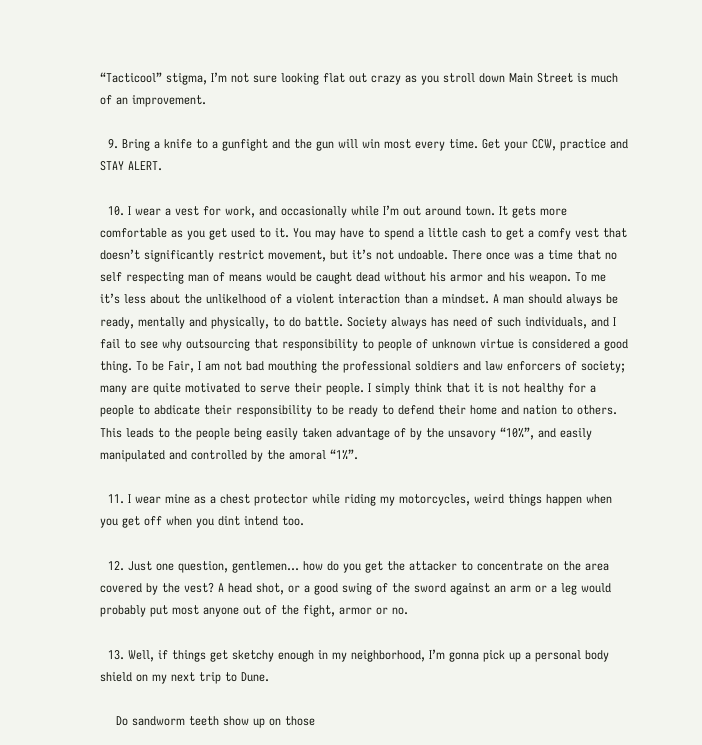“Tacticool” stigma, I’m not sure looking flat out crazy as you stroll down Main Street is much of an improvement.

  9. Bring a knife to a gunfight and the gun will win most every time. Get your CCW, practice and STAY ALERT.

  10. I wear a vest for work, and occasionally while I’m out around town. It gets more comfortable as you get used to it. You may have to spend a little cash to get a comfy vest that doesn’t significantly restrict movement, but it’s not undoable. There once was a time that no self respecting man of means would be caught dead without his armor and his weapon. To me it’s less about the unlikelhood of a violent interaction than a mindset. A man should always be ready, mentally and physically, to do battle. Society always has need of such individuals, and I fail to see why outsourcing that responsibility to people of unknown virtue is considered a good thing. To be Fair, I am not bad mouthing the professional soldiers and law enforcers of society; many are quite motivated to serve their people. I simply think that it is not healthy for a people to abdicate their responsibility to be ready to defend their home and nation to others. This leads to the people being easily taken advantage of by the unsavory “10%”, and easily manipulated and controlled by the amoral “1%”.

  11. I wear mine as a chest protector while riding my motorcycles, weird things happen when you get off when you dint intend too.

  12. Just one question, gentlemen… how do you get the attacker to concentrate on the area covered by the vest? A head shot, or a good swing of the sword against an arm or a leg would probably put most anyone out of the fight, armor or no.

  13. Well, if things get sketchy enough in my neighborhood, I’m gonna pick up a personal body shield on my next trip to Dune.

    Do sandworm teeth show up on those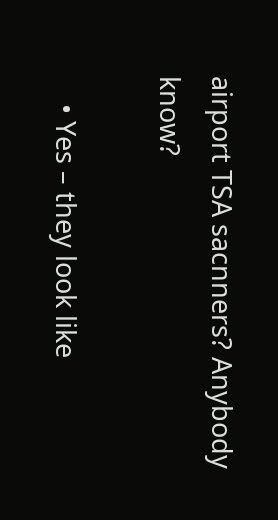airport TSA sacnners? Anybody know?

    • Yes – they look like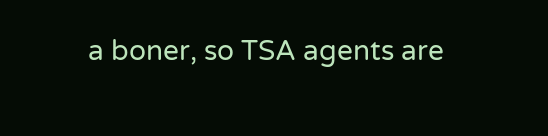a boner, so TSA agents are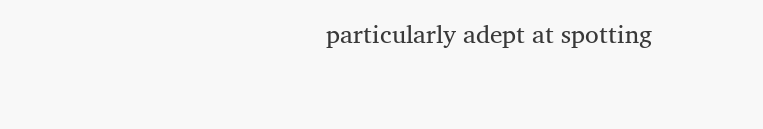particularly adept at spotting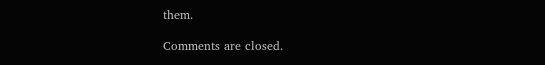them.

Comments are closed.